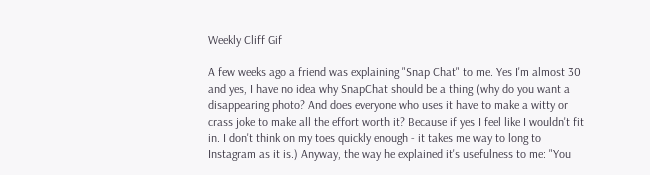Weekly Cliff Gif

A few weeks ago a friend was explaining "Snap Chat" to me. Yes I'm almost 30 and yes, I have no idea why SnapChat should be a thing (why do you want a disappearing photo? And does everyone who uses it have to make a witty or crass joke to make all the effort worth it? Because if yes I feel like I wouldn't fit in. I don't think on my toes quickly enough - it takes me way to long to Instagram as it is.) Anyway, the way he explained it's usefulness to me: "You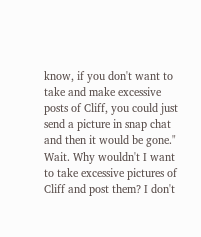know, if you don't want to take and make excessive posts of Cliff, you could just send a picture in snap chat and then it would be gone." Wait. Why wouldn't I want to take excessive pictures of Cliff and post them? I don't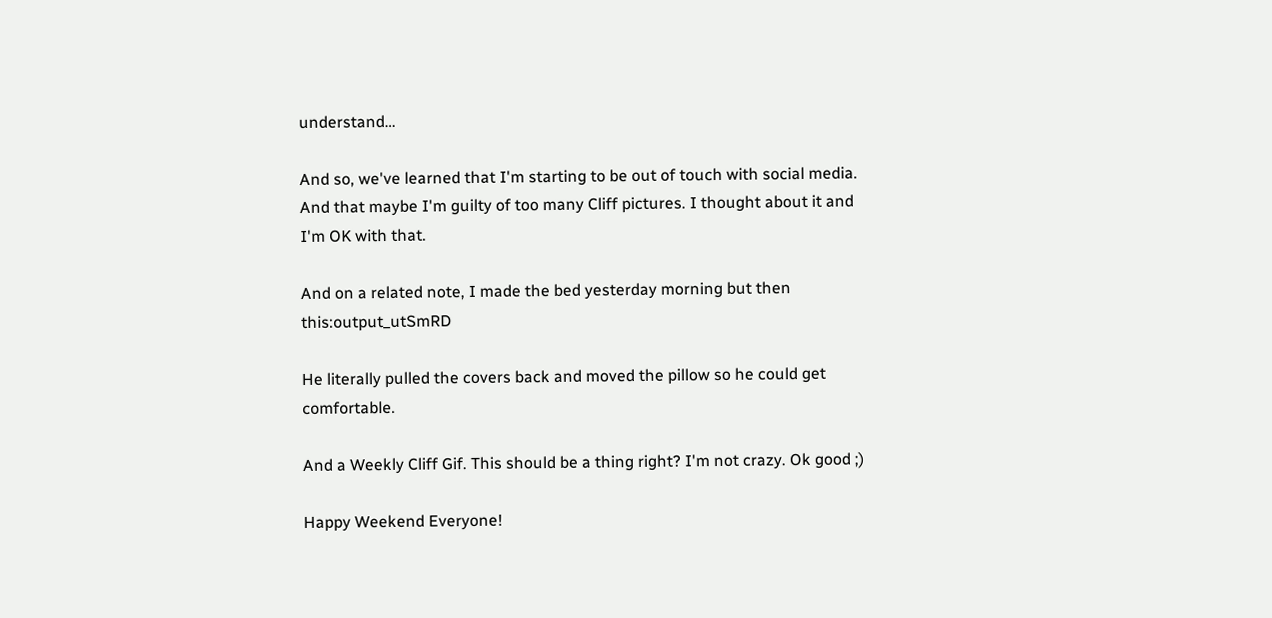understand…

And so, we've learned that I'm starting to be out of touch with social media. And that maybe I'm guilty of too many Cliff pictures. I thought about it and I'm OK with that.

And on a related note, I made the bed yesterday morning but then this:output_utSmRD

He literally pulled the covers back and moved the pillow so he could get comfortable.

And a Weekly Cliff Gif. This should be a thing right? I'm not crazy. Ok good ;)

Happy Weekend Everyone!